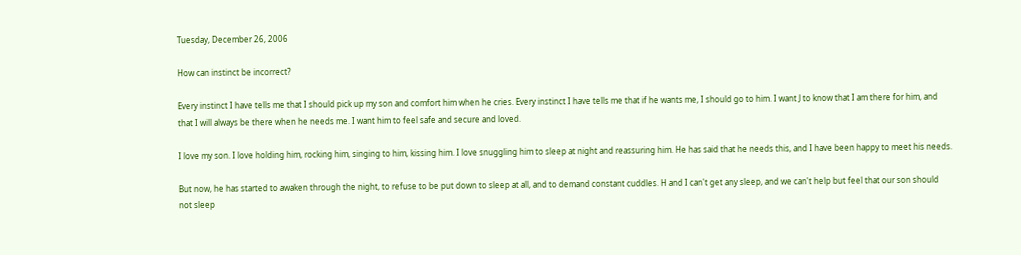Tuesday, December 26, 2006

How can instinct be incorrect?

Every instinct I have tells me that I should pick up my son and comfort him when he cries. Every instinct I have tells me that if he wants me, I should go to him. I want J to know that I am there for him, and that I will always be there when he needs me. I want him to feel safe and secure and loved.

I love my son. I love holding him, rocking him, singing to him, kissing him. I love snuggling him to sleep at night and reassuring him. He has said that he needs this, and I have been happy to meet his needs.

But now, he has started to awaken through the night, to refuse to be put down to sleep at all, and to demand constant cuddles. H and I can't get any sleep, and we can't help but feel that our son should not sleep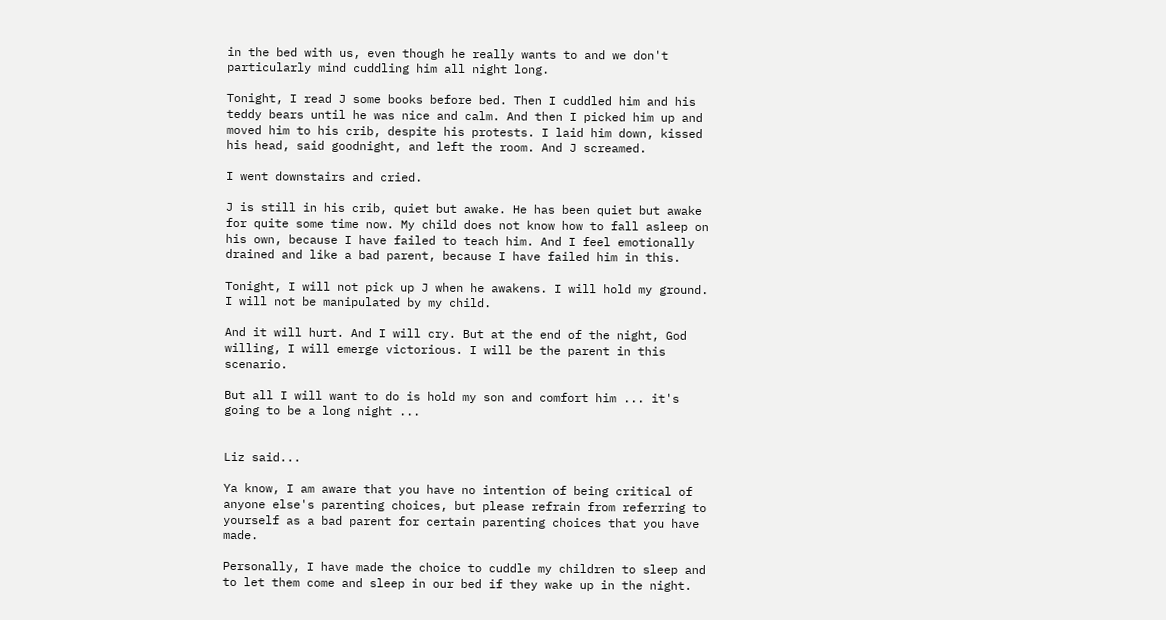in the bed with us, even though he really wants to and we don't particularly mind cuddling him all night long.

Tonight, I read J some books before bed. Then I cuddled him and his teddy bears until he was nice and calm. And then I picked him up and moved him to his crib, despite his protests. I laid him down, kissed his head, said goodnight, and left the room. And J screamed.

I went downstairs and cried.

J is still in his crib, quiet but awake. He has been quiet but awake for quite some time now. My child does not know how to fall asleep on his own, because I have failed to teach him. And I feel emotionally drained and like a bad parent, because I have failed him in this.

Tonight, I will not pick up J when he awakens. I will hold my ground. I will not be manipulated by my child.

And it will hurt. And I will cry. But at the end of the night, God willing, I will emerge victorious. I will be the parent in this scenario.

But all I will want to do is hold my son and comfort him ... it's going to be a long night ...


Liz said...

Ya know, I am aware that you have no intention of being critical of anyone else's parenting choices, but please refrain from referring to yourself as a bad parent for certain parenting choices that you have made.

Personally, I have made the choice to cuddle my children to sleep and to let them come and sleep in our bed if they wake up in the night.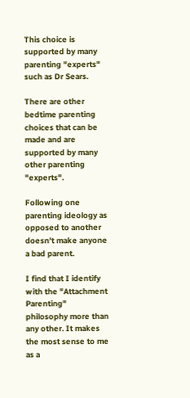This choice is supported by many parenting "experts" such as Dr Sears.

There are other bedtime parenting choices that can be made and are supported by many other parenting "experts".

Following one parenting ideology as opposed to another doesn't make anyone a bad parent.

I find that I identify with the "Attachment Parenting" philosophy more than any other. It makes the most sense to me as a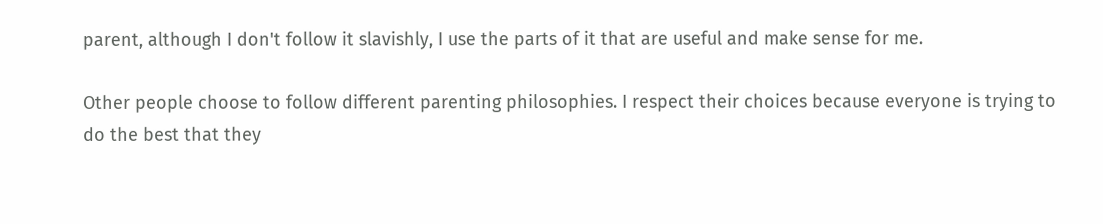parent, although I don't follow it slavishly, I use the parts of it that are useful and make sense for me.

Other people choose to follow different parenting philosophies. I respect their choices because everyone is trying to do the best that they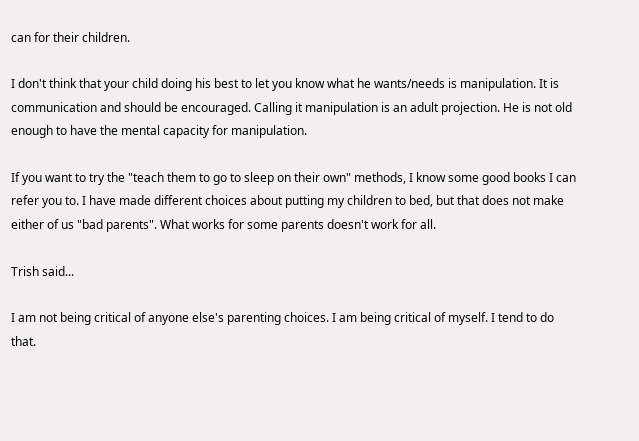can for their children.

I don't think that your child doing his best to let you know what he wants/needs is manipulation. It is communication and should be encouraged. Calling it manipulation is an adult projection. He is not old enough to have the mental capacity for manipulation.

If you want to try the "teach them to go to sleep on their own" methods, I know some good books I can refer you to. I have made different choices about putting my children to bed, but that does not make either of us "bad parents". What works for some parents doesn't work for all.

Trish said...

I am not being critical of anyone else's parenting choices. I am being critical of myself. I tend to do that.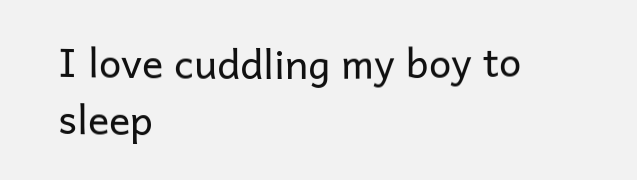I love cuddling my boy to sleep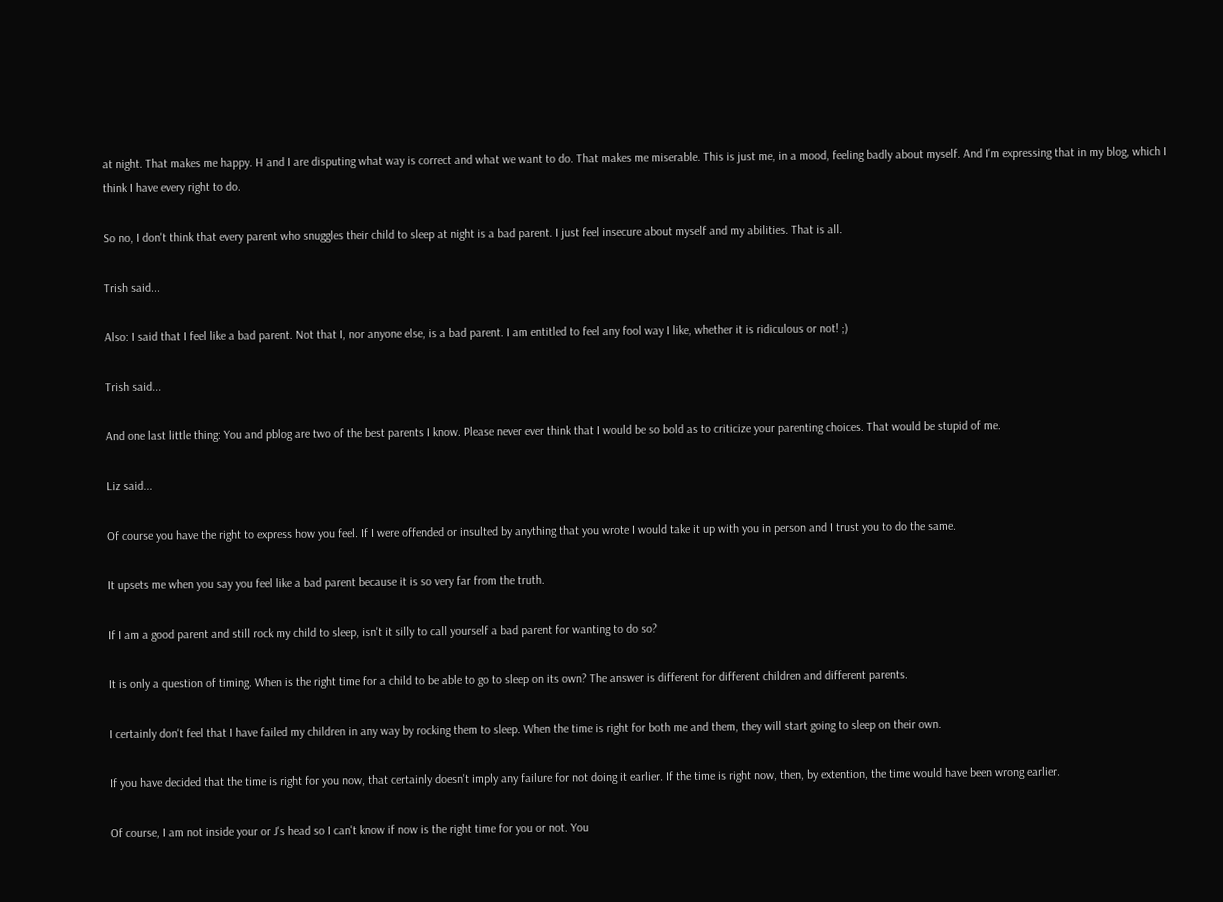at night. That makes me happy. H and I are disputing what way is correct and what we want to do. That makes me miserable. This is just me, in a mood, feeling badly about myself. And I'm expressing that in my blog, which I think I have every right to do.

So no, I don't think that every parent who snuggles their child to sleep at night is a bad parent. I just feel insecure about myself and my abilities. That is all.

Trish said...

Also: I said that I feel like a bad parent. Not that I, nor anyone else, is a bad parent. I am entitled to feel any fool way I like, whether it is ridiculous or not! ;)

Trish said...

And one last little thing: You and pblog are two of the best parents I know. Please never ever think that I would be so bold as to criticize your parenting choices. That would be stupid of me.

Liz said...

Of course you have the right to express how you feel. If I were offended or insulted by anything that you wrote I would take it up with you in person and I trust you to do the same.

It upsets me when you say you feel like a bad parent because it is so very far from the truth.

If I am a good parent and still rock my child to sleep, isn't it silly to call yourself a bad parent for wanting to do so?

It is only a question of timing. When is the right time for a child to be able to go to sleep on its own? The answer is different for different children and different parents.

I certainly don't feel that I have failed my children in any way by rocking them to sleep. When the time is right for both me and them, they will start going to sleep on their own.

If you have decided that the time is right for you now, that certainly doesn't imply any failure for not doing it earlier. If the time is right now, then, by extention, the time would have been wrong earlier.

Of course, I am not inside your or J's head so I can't know if now is the right time for you or not. You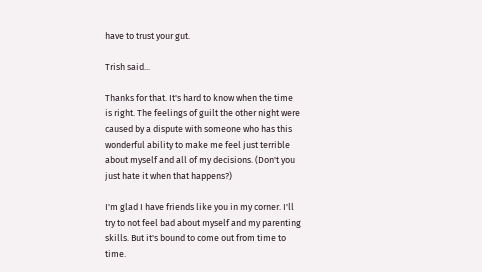have to trust your gut.

Trish said...

Thanks for that. It's hard to know when the time is right. The feelings of guilt the other night were caused by a dispute with someone who has this wonderful ability to make me feel just terrible about myself and all of my decisions. (Don't you just hate it when that happens?)

I'm glad I have friends like you in my corner. I'll try to not feel bad about myself and my parenting skills. But it's bound to come out from time to time.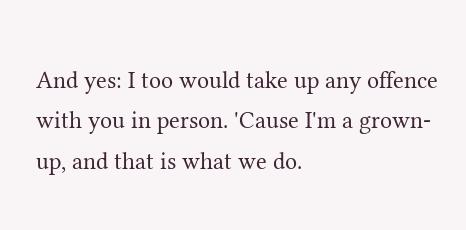And yes: I too would take up any offence with you in person. 'Cause I'm a grown-up, and that is what we do.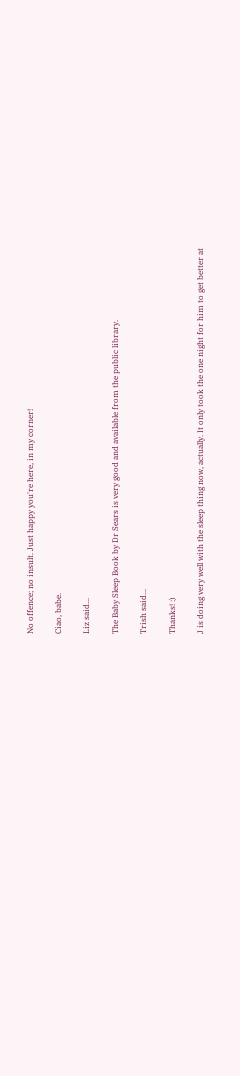No offence; no insult. Just happy you're here, in my corner!

Ciao, babe.

Liz said...

The Baby Sleep Book by Dr Sears is very good and available from the public library.

Trish said...

Thanks! :)

J is doing very well with the sleep thing now, actually. It only took the one night for him to get better at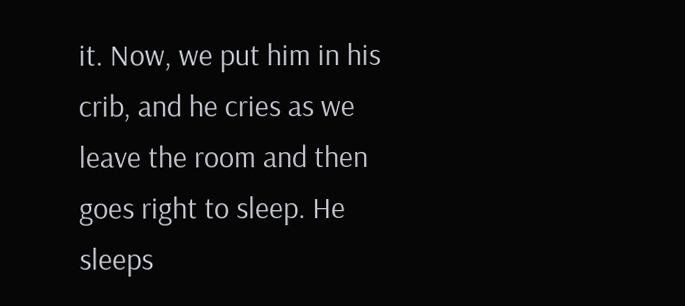it. Now, we put him in his crib, and he cries as we leave the room and then goes right to sleep. He sleeps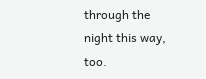through the night this way, too.